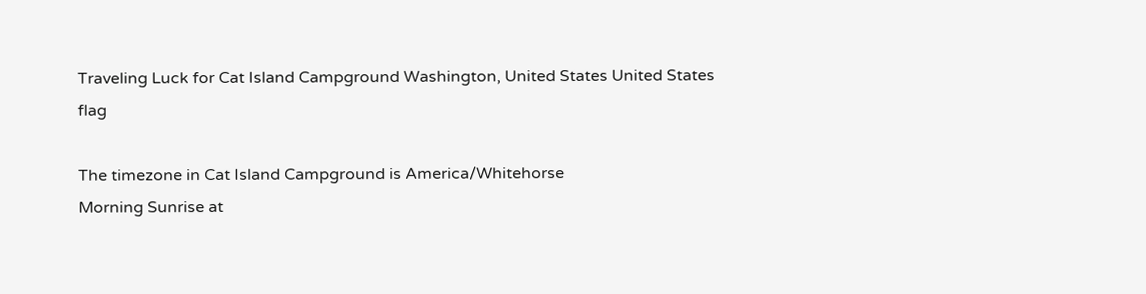Traveling Luck for Cat Island Campground Washington, United States United States flag

The timezone in Cat Island Campground is America/Whitehorse
Morning Sunrise at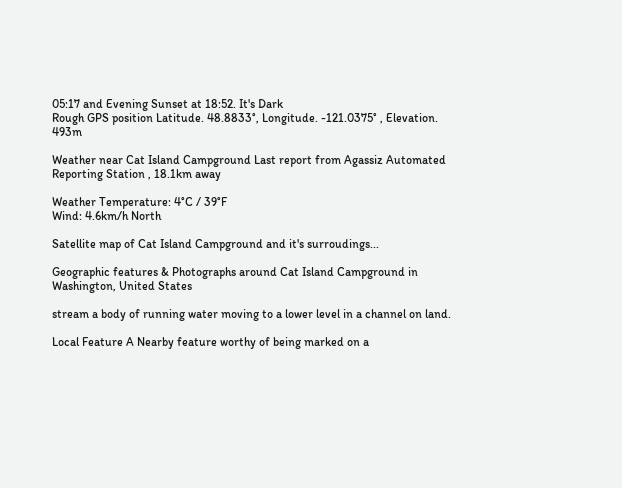05:17 and Evening Sunset at 18:52. It's Dark
Rough GPS position Latitude. 48.8833°, Longitude. -121.0375° , Elevation. 493m

Weather near Cat Island Campground Last report from Agassiz Automated Reporting Station , 18.1km away

Weather Temperature: 4°C / 39°F
Wind: 4.6km/h North

Satellite map of Cat Island Campground and it's surroudings...

Geographic features & Photographs around Cat Island Campground in Washington, United States

stream a body of running water moving to a lower level in a channel on land.

Local Feature A Nearby feature worthy of being marked on a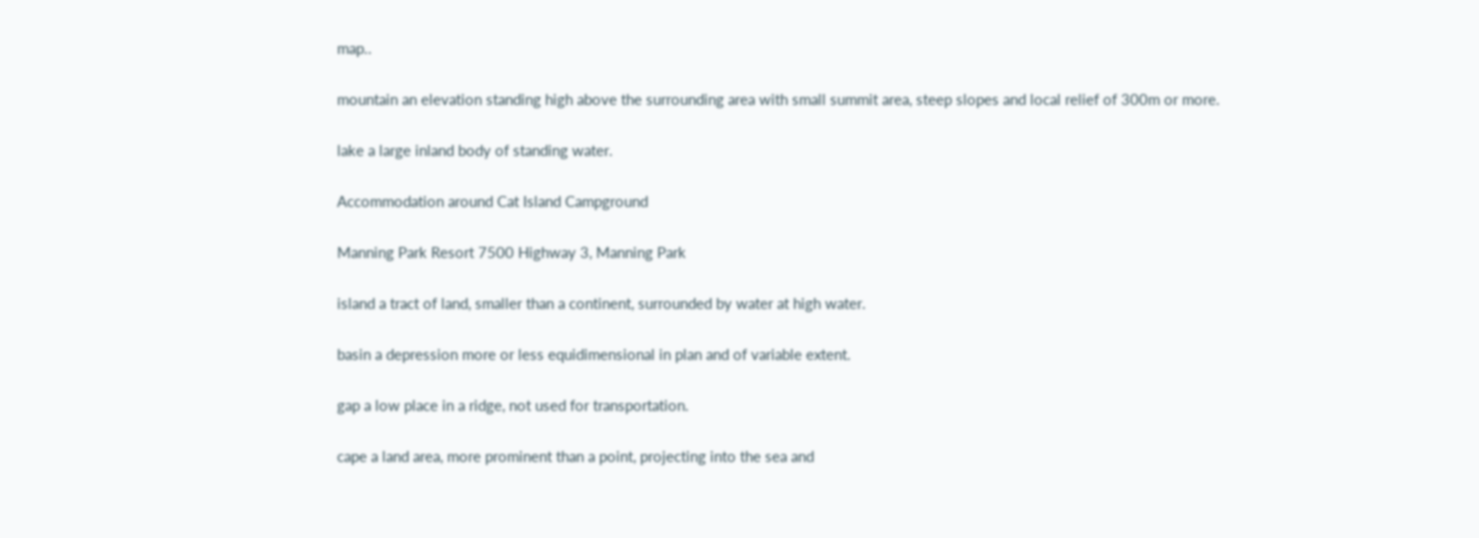map..

mountain an elevation standing high above the surrounding area with small summit area, steep slopes and local relief of 300m or more.

lake a large inland body of standing water.

Accommodation around Cat Island Campground

Manning Park Resort 7500 Highway 3, Manning Park

island a tract of land, smaller than a continent, surrounded by water at high water.

basin a depression more or less equidimensional in plan and of variable extent.

gap a low place in a ridge, not used for transportation.

cape a land area, more prominent than a point, projecting into the sea and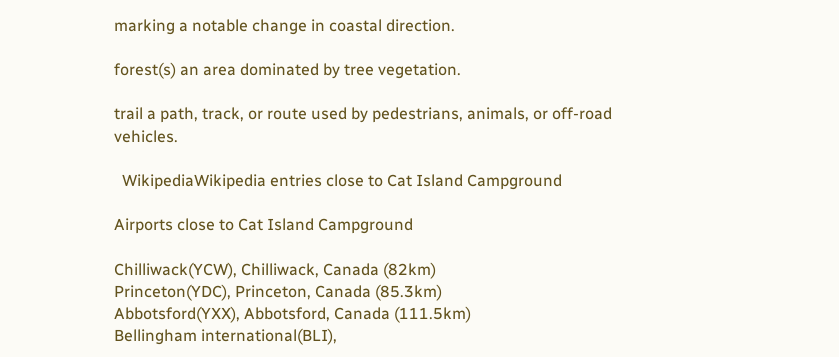marking a notable change in coastal direction.

forest(s) an area dominated by tree vegetation.

trail a path, track, or route used by pedestrians, animals, or off-road vehicles.

  WikipediaWikipedia entries close to Cat Island Campground

Airports close to Cat Island Campground

Chilliwack(YCW), Chilliwack, Canada (82km)
Princeton(YDC), Princeton, Canada (85.3km)
Abbotsford(YXX), Abbotsford, Canada (111.5km)
Bellingham international(BLI),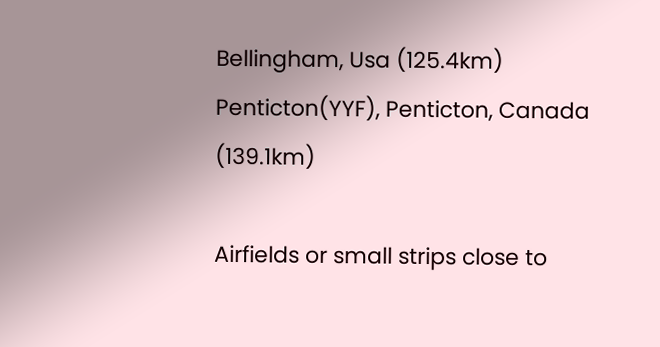Bellingham, Usa (125.4km)
Penticton(YYF), Penticton, Canada (139.1km)

Airfields or small strips close to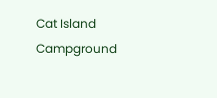Cat Island Campground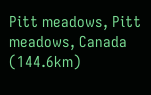Pitt meadows, Pitt meadows, Canada (144.6km)